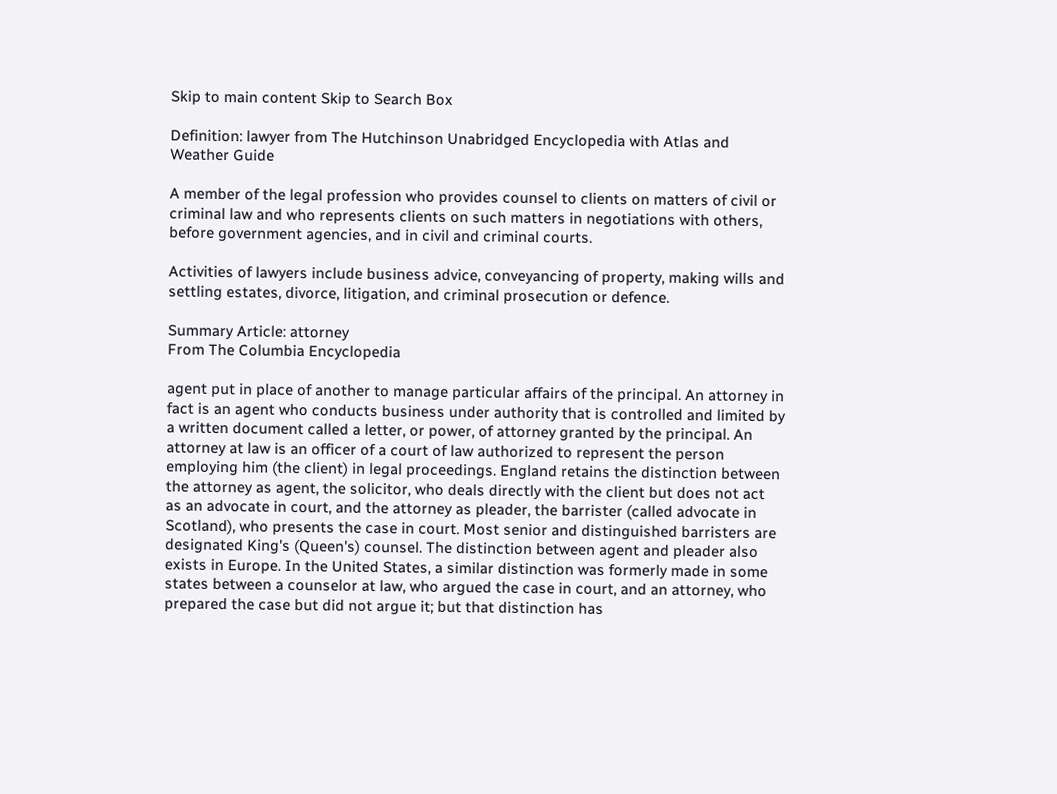Skip to main content Skip to Search Box

Definition: lawyer from The Hutchinson Unabridged Encyclopedia with Atlas and Weather Guide

A member of the legal profession who provides counsel to clients on matters of civil or criminal law and who represents clients on such matters in negotiations with others, before government agencies, and in civil and criminal courts.

Activities of lawyers include business advice, conveyancing of property, making wills and settling estates, divorce, litigation, and criminal prosecution or defence.

Summary Article: attorney
From The Columbia Encyclopedia

agent put in place of another to manage particular affairs of the principal. An attorney in fact is an agent who conducts business under authority that is controlled and limited by a written document called a letter, or power, of attorney granted by the principal. An attorney at law is an officer of a court of law authorized to represent the person employing him (the client) in legal proceedings. England retains the distinction between the attorney as agent, the solicitor, who deals directly with the client but does not act as an advocate in court, and the attorney as pleader, the barrister (called advocate in Scotland), who presents the case in court. Most senior and distinguished barristers are designated King's (Queen's) counsel. The distinction between agent and pleader also exists in Europe. In the United States, a similar distinction was formerly made in some states between a counselor at law, who argued the case in court, and an attorney, who prepared the case but did not argue it; but that distinction has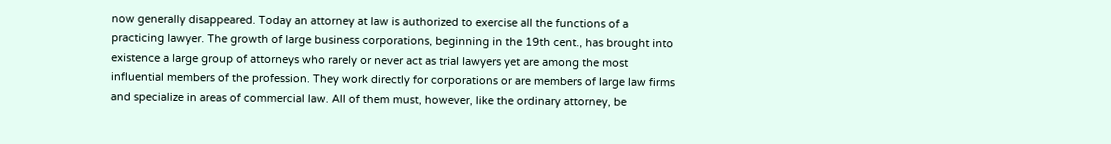now generally disappeared. Today an attorney at law is authorized to exercise all the functions of a practicing lawyer. The growth of large business corporations, beginning in the 19th cent., has brought into existence a large group of attorneys who rarely or never act as trial lawyers yet are among the most influential members of the profession. They work directly for corporations or are members of large law firms and specialize in areas of commercial law. All of them must, however, like the ordinary attorney, be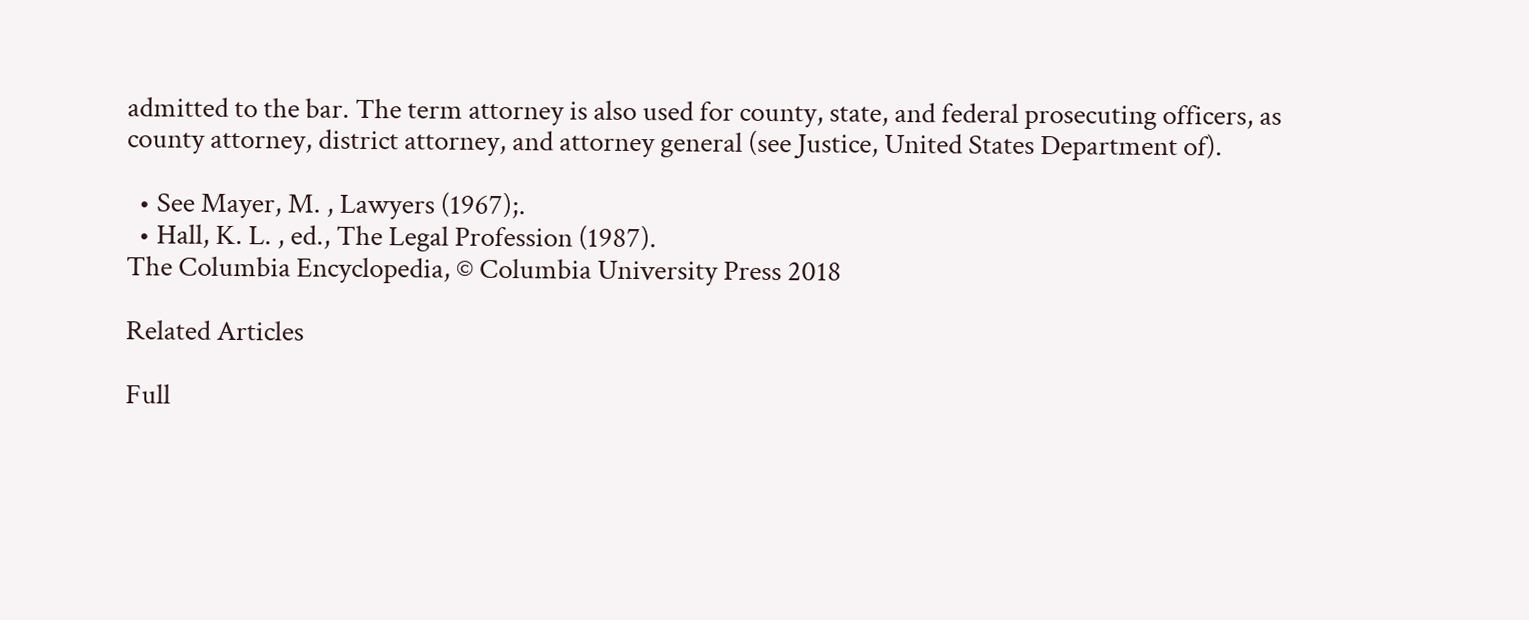admitted to the bar. The term attorney is also used for county, state, and federal prosecuting officers, as county attorney, district attorney, and attorney general (see Justice, United States Department of).

  • See Mayer, M. , Lawyers (1967);.
  • Hall, K. L. , ed., The Legal Profession (1987).
The Columbia Encyclopedia, © Columbia University Press 2018

Related Articles

Full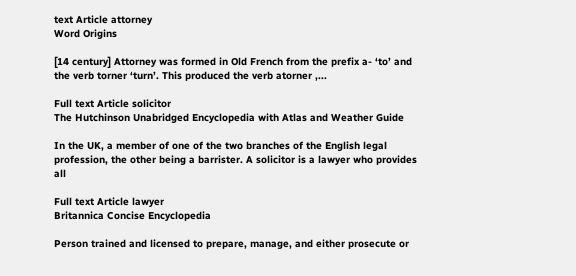text Article attorney
Word Origins

[14 century] Attorney was formed in Old French from the prefix a- ‘to’ and the verb torner ‘turn’. This produced the verb atorner ,...

Full text Article solicitor
The Hutchinson Unabridged Encyclopedia with Atlas and Weather Guide

In the UK, a member of one of the two branches of the English legal profession, the other being a barrister. A solicitor is a lawyer who provides all

Full text Article lawyer
Britannica Concise Encyclopedia

Person trained and licensed to prepare, manage, and either prosecute or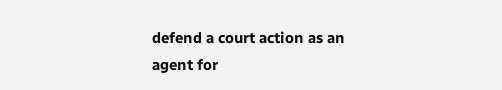defend a court action as an agent for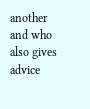another and who also gives advice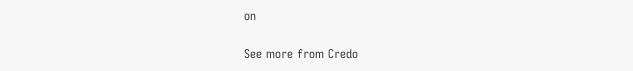on

See more from Credo